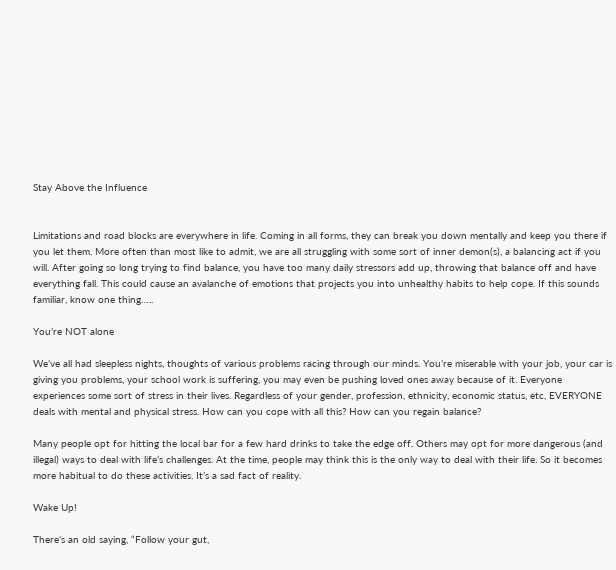Stay Above the Influence


Limitations and road blocks are everywhere in life. Coming in all forms, they can break you down mentally and keep you there if you let them. More often than most like to admit, we are all struggling with some sort of inner demon(s), a balancing act if you will. After going so long trying to find balance, you have too many daily stressors add up, throwing that balance off and have everything fall. This could cause an avalanche of emotions that projects you into unhealthy habits to help cope. If this sounds familiar, know one thing…..

You’re NOT alone

We’ve all had sleepless nights, thoughts of various problems racing through our minds. You’re miserable with your job, your car is giving you problems, your school work is suffering, you may even be pushing loved ones away because of it. Everyone experiences some sort of stress in their lives. Regardless of your gender, profession, ethnicity, economic status, etc, EVERYONE deals with mental and physical stress. How can you cope with all this? How can you regain balance?

Many people opt for hitting the local bar for a few hard drinks to take the edge off. Others may opt for more dangerous (and illegal) ways to deal with life’s challenges. At the time, people may think this is the only way to deal with their life. So it becomes more habitual to do these activities. It’s a sad fact of reality.

Wake Up!

There’s an old saying, “Follow your gut,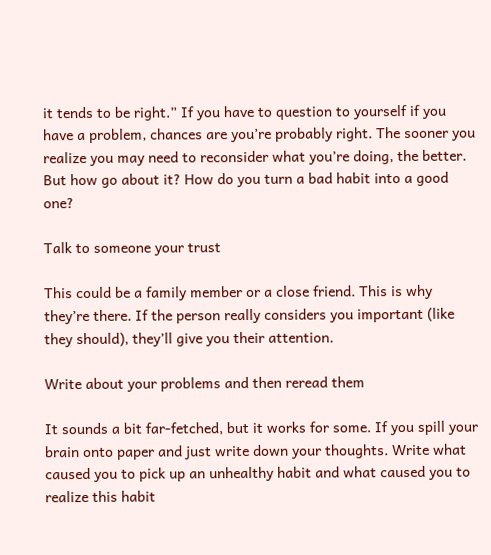it tends to be right.” If you have to question to yourself if you have a problem, chances are you’re probably right. The sooner you realize you may need to reconsider what you’re doing, the better. But how go about it? How do you turn a bad habit into a good one?

Talk to someone your trust

This could be a family member or a close friend. This is why they’re there. If the person really considers you important (like they should), they’ll give you their attention.

Write about your problems and then reread them

It sounds a bit far-fetched, but it works for some. If you spill your brain onto paper and just write down your thoughts. Write what caused you to pick up an unhealthy habit and what caused you to realize this habit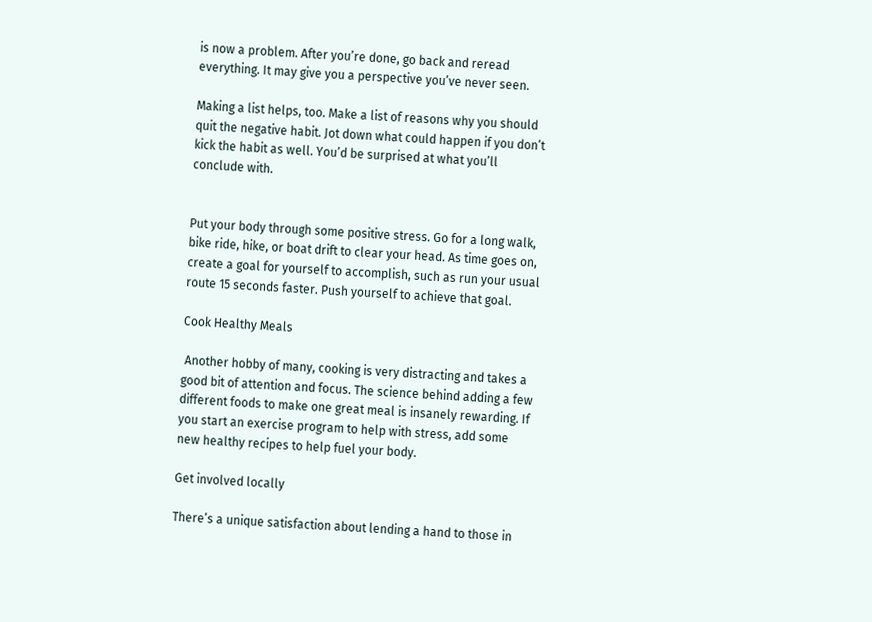is now a problem. After you’re done, go back and reread everything. It may give you a perspective you’ve never seen.

Making a list helps, too. Make a list of reasons why you should quit the negative habit. Jot down what could happen if you don’t kick the habit as well. You’d be surprised at what you’ll conclude with.


Put your body through some positive stress. Go for a long walk, bike ride, hike, or boat drift to clear your head. As time goes on, create a goal for yourself to accomplish, such as run your usual route 15 seconds faster. Push yourself to achieve that goal.

Cook Healthy Meals

 Another hobby of many, cooking is very distracting and takes a good bit of attention and focus. The science behind adding a few different foods to make one great meal is insanely rewarding. If you start an exercise program to help with stress, add some new healthy recipes to help fuel your body.

Get involved locally

There’s a unique satisfaction about lending a hand to those in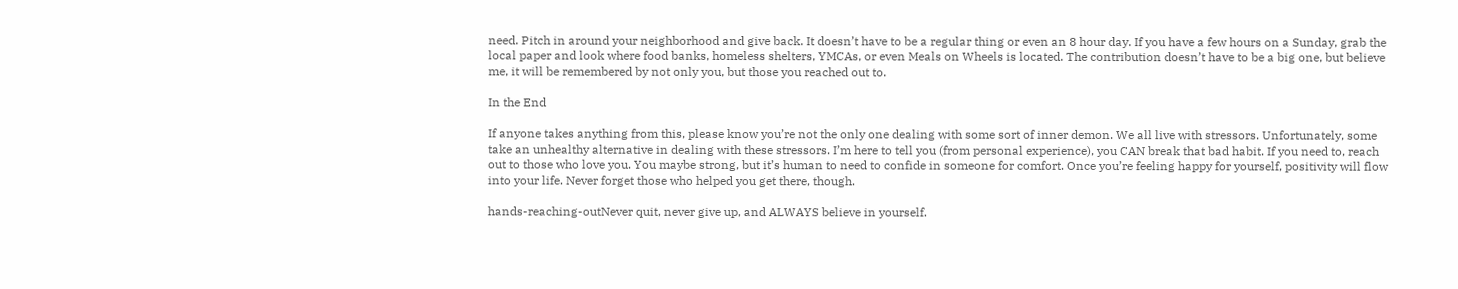need. Pitch in around your neighborhood and give back. It doesn’t have to be a regular thing or even an 8 hour day. If you have a few hours on a Sunday, grab the local paper and look where food banks, homeless shelters, YMCAs, or even Meals on Wheels is located. The contribution doesn’t have to be a big one, but believe me, it will be remembered by not only you, but those you reached out to.

In the End

If anyone takes anything from this, please know you’re not the only one dealing with some sort of inner demon. We all live with stressors. Unfortunately, some take an unhealthy alternative in dealing with these stressors. I’m here to tell you (from personal experience), you CAN break that bad habit. If you need to, reach out to those who love you. You maybe strong, but it’s human to need to confide in someone for comfort. Once you’re feeling happy for yourself, positivity will flow into your life. Never forget those who helped you get there, though.

hands-reaching-outNever quit, never give up, and ALWAYS believe in yourself.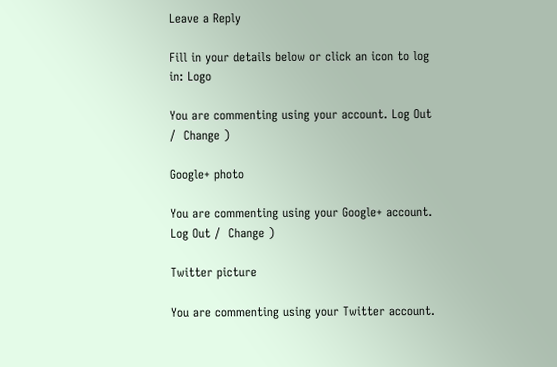Leave a Reply

Fill in your details below or click an icon to log in: Logo

You are commenting using your account. Log Out /  Change )

Google+ photo

You are commenting using your Google+ account. Log Out /  Change )

Twitter picture

You are commenting using your Twitter account.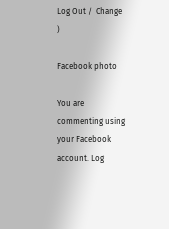Log Out /  Change )

Facebook photo

You are commenting using your Facebook account. Log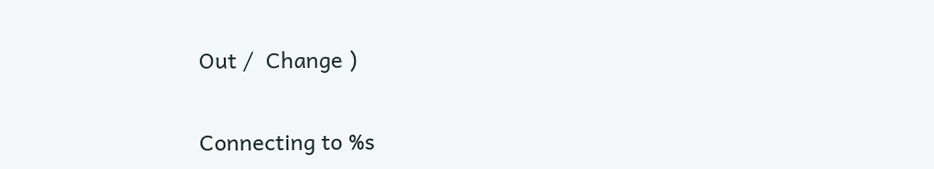Out /  Change )


Connecting to %s